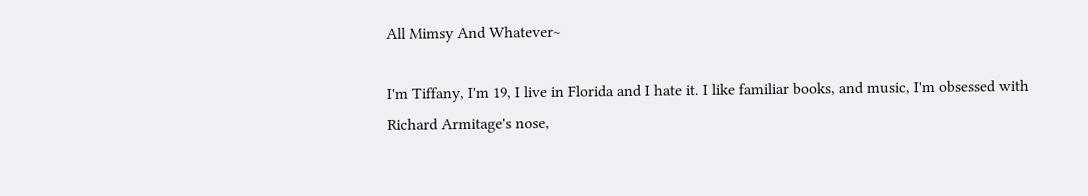All Mimsy And Whatever~

I'm Tiffany, I'm 19, I live in Florida and I hate it. I like familiar books, and music, I'm obsessed with Richard Armitage's nose,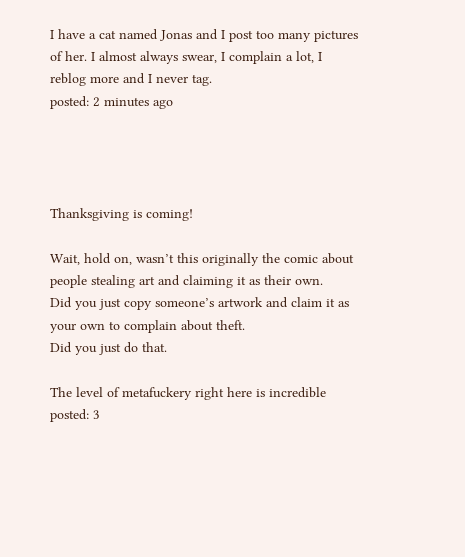I have a cat named Jonas and I post too many pictures of her. I almost always swear, I complain a lot, I reblog more and I never tag.
posted: 2 minutes ago




Thanksgiving is coming!

Wait, hold on, wasn’t this originally the comic about people stealing art and claiming it as their own.
Did you just copy someone’s artwork and claim it as your own to complain about theft.
Did you just do that.

The level of metafuckery right here is incredible
posted: 3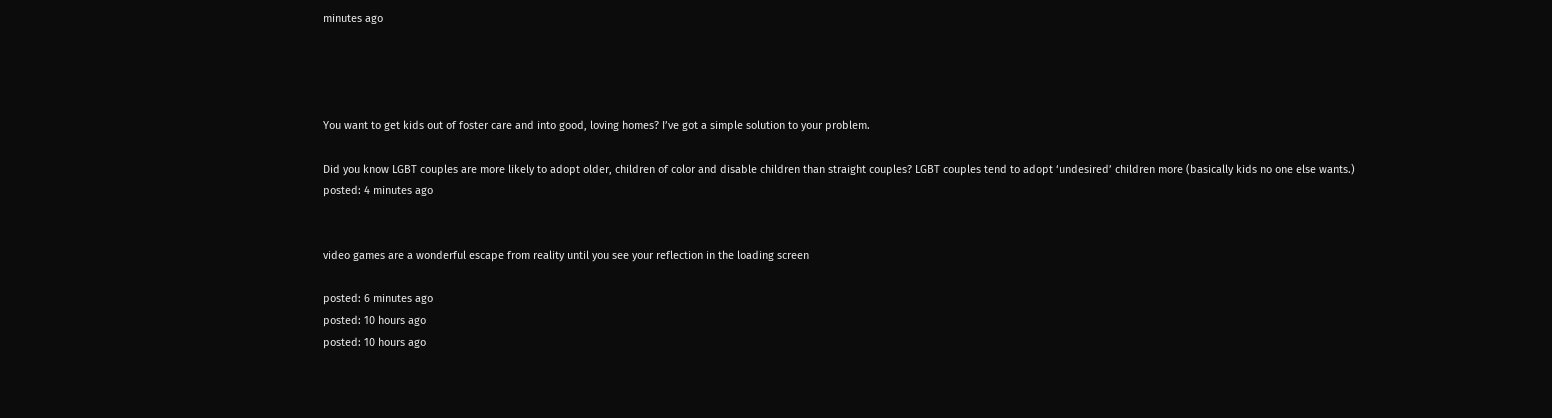minutes ago




You want to get kids out of foster care and into good, loving homes? I’ve got a simple solution to your problem.

Did you know LGBT couples are more likely to adopt older, children of color and disable children than straight couples? LGBT couples tend to adopt ‘undesired’ children more (basically kids no one else wants.)
posted: 4 minutes ago


video games are a wonderful escape from reality until you see your reflection in the loading screen

posted: 6 minutes ago
posted: 10 hours ago
posted: 10 hours ago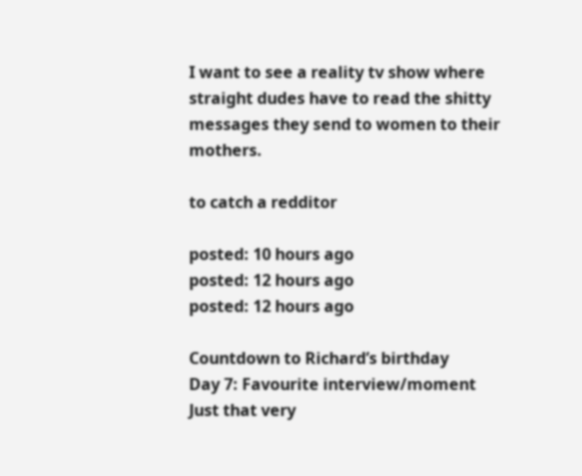I want to see a reality tv show where straight dudes have to read the shitty messages they send to women to their mothers.

to catch a redditor

posted: 10 hours ago
posted: 12 hours ago
posted: 12 hours ago

Countdown to Richard’s birthday
Day 7: Favourite interview/moment
Just that very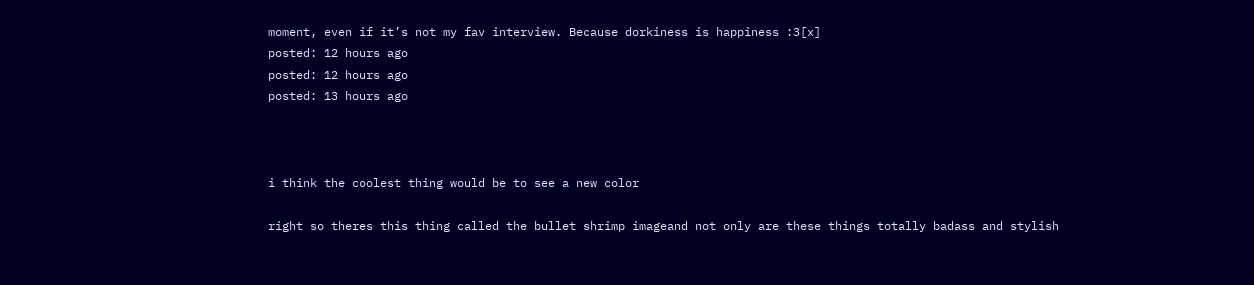moment, even if it’s not my fav interview. Because dorkiness is happiness :3[x]
posted: 12 hours ago
posted: 12 hours ago
posted: 13 hours ago



i think the coolest thing would be to see a new color

right so theres this thing called the bullet shrimp imageand not only are these things totally badass and stylish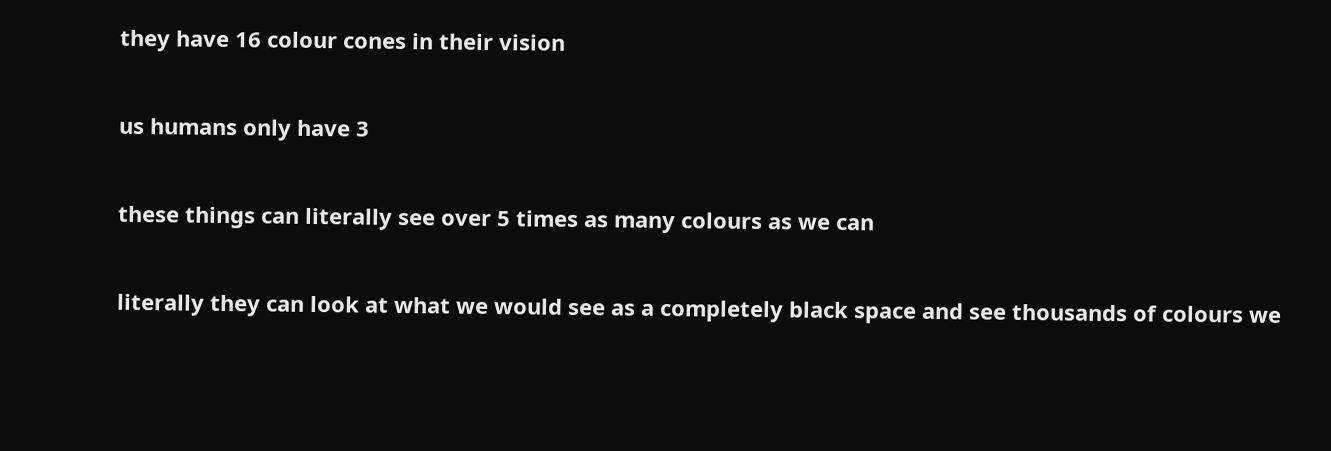they have 16 colour cones in their vision

us humans only have 3

these things can literally see over 5 times as many colours as we can

literally they can look at what we would see as a completely black space and see thousands of colours we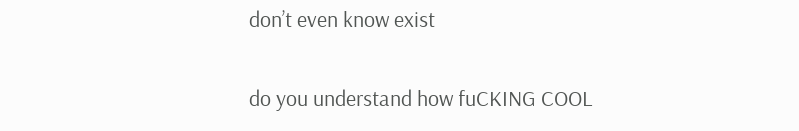don’t even know exist

do you understand how fuCKING COOL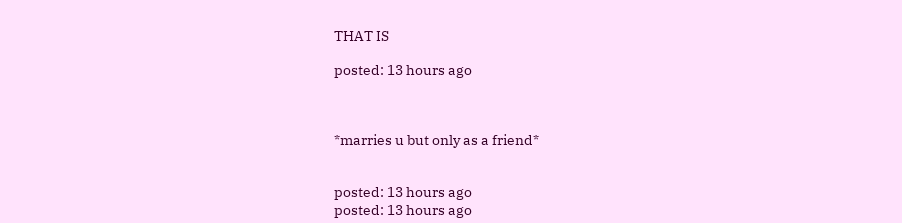THAT IS

posted: 13 hours ago



*marries u but only as a friend*


posted: 13 hours ago
posted: 13 hours ago